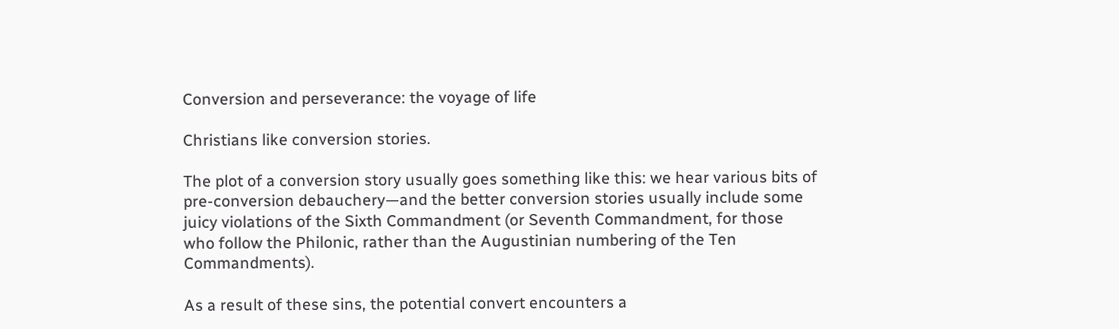Conversion and perseverance: the voyage of life

Christians like conversion stories.

The plot of a conversion story usually goes something like this: we hear various bits of pre-conversion debauchery—and the better conversion stories usually include some juicy violations of the Sixth Commandment (or Seventh Commandment, for those who follow the Philonic, rather than the Augustinian numbering of the Ten Commandments).

As a result of these sins, the potential convert encounters a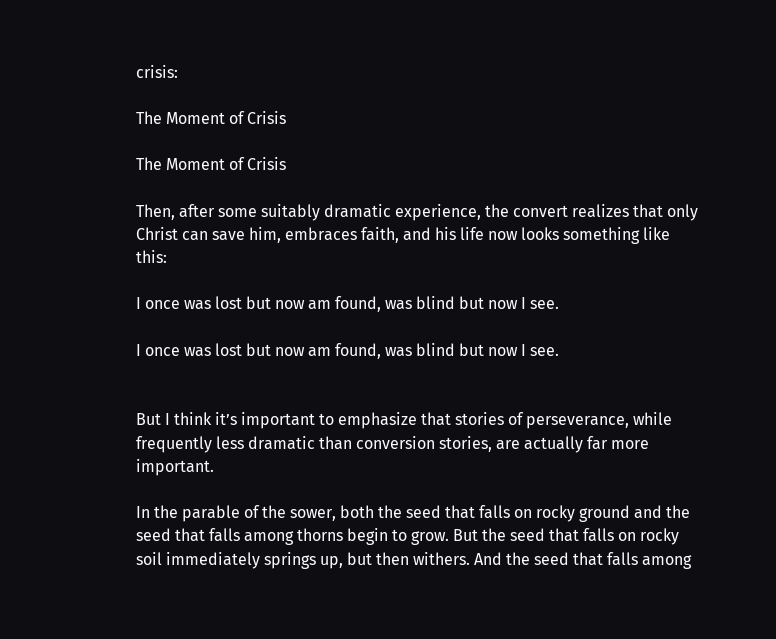crisis:

The Moment of Crisis

The Moment of Crisis

Then, after some suitably dramatic experience, the convert realizes that only Christ can save him, embraces faith, and his life now looks something like this:

I once was lost but now am found, was blind but now I see.

I once was lost but now am found, was blind but now I see.


But I think it’s important to emphasize that stories of perseverance, while frequently less dramatic than conversion stories, are actually far more important.

In the parable of the sower, both the seed that falls on rocky ground and the seed that falls among thorns begin to grow. But the seed that falls on rocky soil immediately springs up, but then withers. And the seed that falls among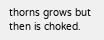thorns grows but then is choked.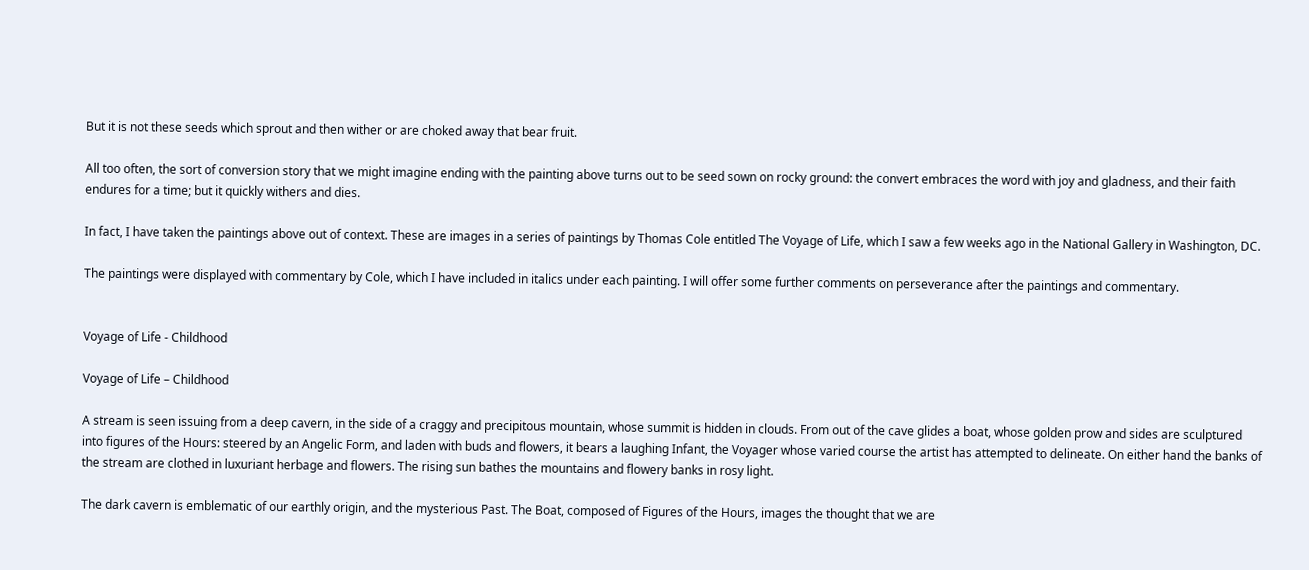But it is not these seeds which sprout and then wither or are choked away that bear fruit.

All too often, the sort of conversion story that we might imagine ending with the painting above turns out to be seed sown on rocky ground: the convert embraces the word with joy and gladness, and their faith endures for a time; but it quickly withers and dies.

In fact, I have taken the paintings above out of context. These are images in a series of paintings by Thomas Cole entitled The Voyage of Life, which I saw a few weeks ago in the National Gallery in Washington, DC.

The paintings were displayed with commentary by Cole, which I have included in italics under each painting. I will offer some further comments on perseverance after the paintings and commentary.


Voyage of Life - Childhood

Voyage of Life – Childhood

A stream is seen issuing from a deep cavern, in the side of a craggy and precipitous mountain, whose summit is hidden in clouds. From out of the cave glides a boat, whose golden prow and sides are sculptured into figures of the Hours: steered by an Angelic Form, and laden with buds and flowers, it bears a laughing Infant, the Voyager whose varied course the artist has attempted to delineate. On either hand the banks of the stream are clothed in luxuriant herbage and flowers. The rising sun bathes the mountains and flowery banks in rosy light.

The dark cavern is emblematic of our earthly origin, and the mysterious Past. The Boat, composed of Figures of the Hours, images the thought that we are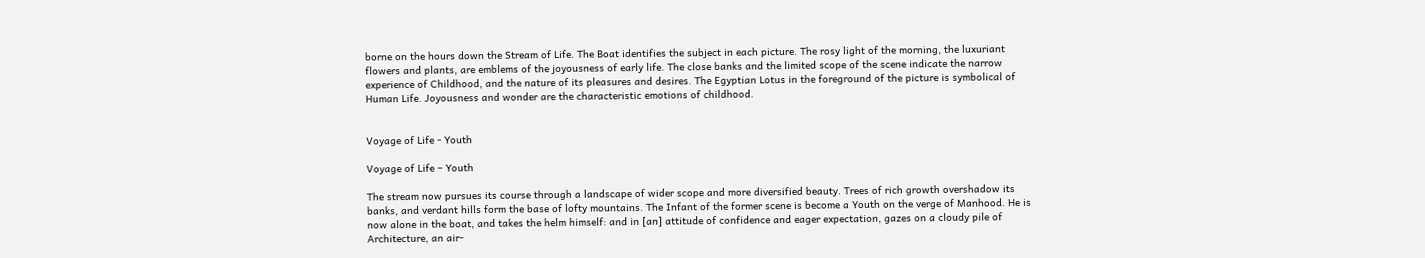borne on the hours down the Stream of Life. The Boat identifies the subject in each picture. The rosy light of the morning, the luxuriant flowers and plants, are emblems of the joyousness of early life. The close banks and the limited scope of the scene indicate the narrow experience of Childhood, and the nature of its pleasures and desires. The Egyptian Lotus in the foreground of the picture is symbolical of Human Life. Joyousness and wonder are the characteristic emotions of childhood.


Voyage of Life - Youth

Voyage of Life – Youth

The stream now pursues its course through a landscape of wider scope and more diversified beauty. Trees of rich growth overshadow its banks, and verdant hills form the base of lofty mountains. The Infant of the former scene is become a Youth on the verge of Manhood. He is now alone in the boat, and takes the helm himself: and in [an] attitude of confidence and eager expectation, gazes on a cloudy pile of Architecture, an air-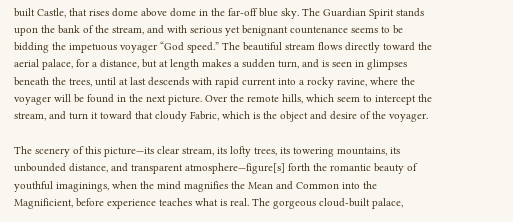built Castle, that rises dome above dome in the far-off blue sky. The Guardian Spirit stands upon the bank of the stream, and with serious yet benignant countenance seems to be bidding the impetuous voyager “God speed.” The beautiful stream flows directly toward the aerial palace, for a distance, but at length makes a sudden turn, and is seen in glimpses beneath the trees, until at last descends with rapid current into a rocky ravine, where the voyager will be found in the next picture. Over the remote hills, which seem to intercept the stream, and turn it toward that cloudy Fabric, which is the object and desire of the voyager.

The scenery of this picture—its clear stream, its lofty trees, its towering mountains, its unbounded distance, and transparent atmosphere—figure[s] forth the romantic beauty of youthful imaginings, when the mind magnifies the Mean and Common into the Magnificient, before experience teaches what is real. The gorgeous cloud-built palace,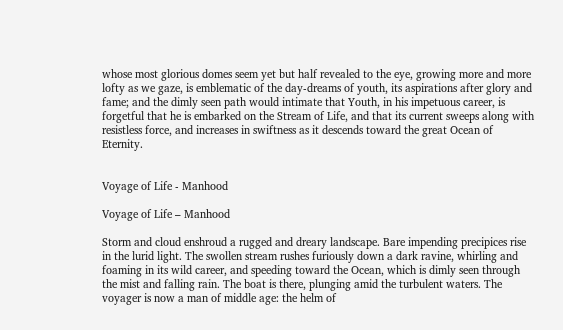whose most glorious domes seem yet but half revealed to the eye, growing more and more lofty as we gaze, is emblematic of the day-dreams of youth, its aspirations after glory and fame; and the dimly seen path would intimate that Youth, in his impetuous career, is forgetful that he is embarked on the Stream of Life, and that its current sweeps along with resistless force, and increases in swiftness as it descends toward the great Ocean of Eternity.


Voyage of Life - Manhood

Voyage of Life – Manhood

Storm and cloud enshroud a rugged and dreary landscape. Bare impending precipices rise in the lurid light. The swollen stream rushes furiously down a dark ravine, whirling and foaming in its wild career, and speeding toward the Ocean, which is dimly seen through the mist and falling rain. The boat is there, plunging amid the turbulent waters. The voyager is now a man of middle age: the helm of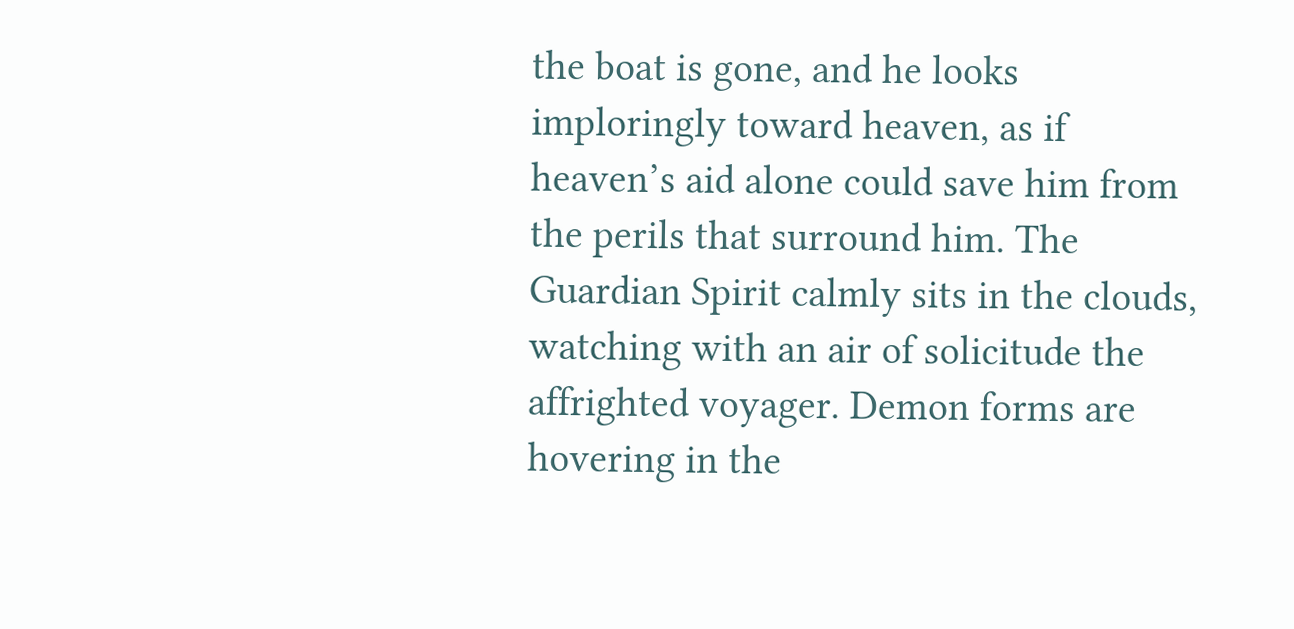the boat is gone, and he looks imploringly toward heaven, as if heaven’s aid alone could save him from the perils that surround him. The Guardian Spirit calmly sits in the clouds, watching with an air of solicitude the affrighted voyager. Demon forms are hovering in the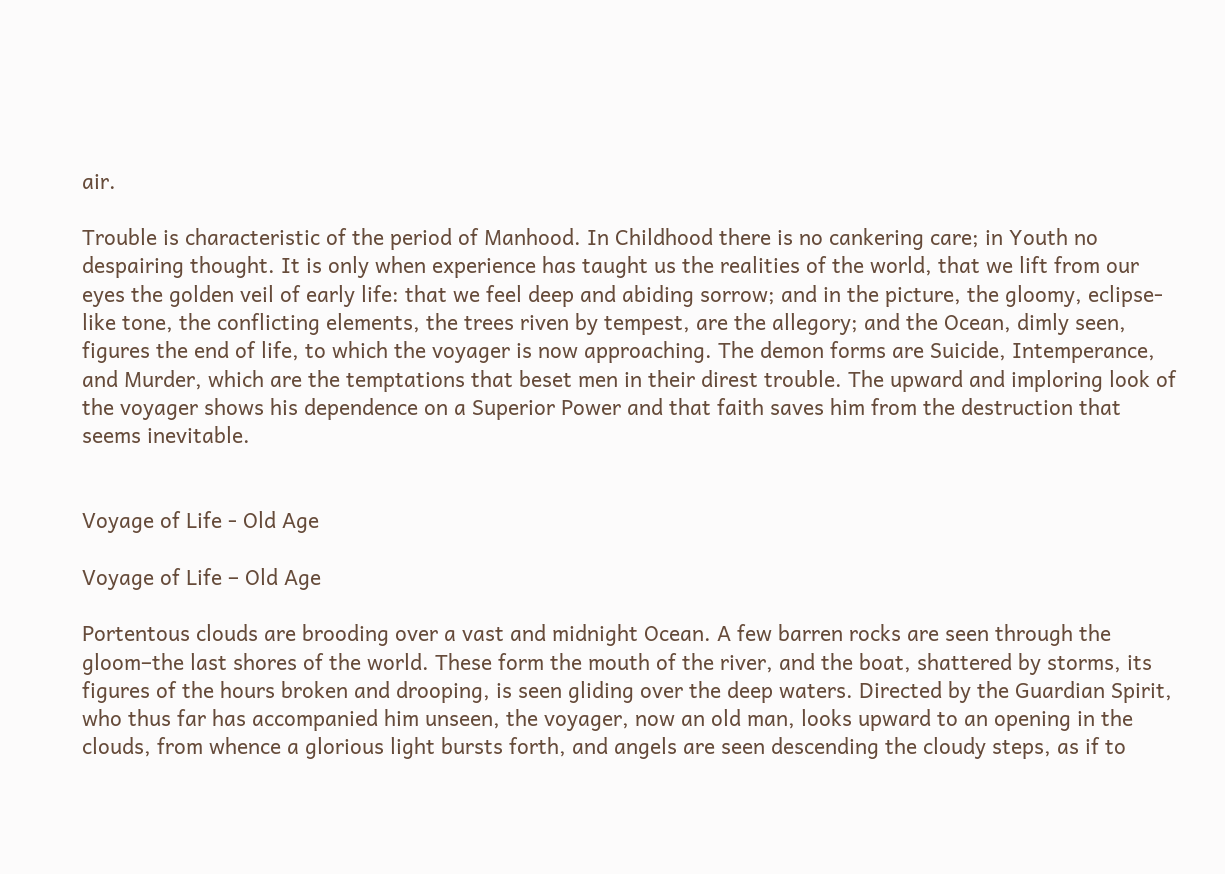air.

Trouble is characteristic of the period of Manhood. In Childhood there is no cankering care; in Youth no despairing thought. It is only when experience has taught us the realities of the world, that we lift from our eyes the golden veil of early life: that we feel deep and abiding sorrow; and in the picture, the gloomy, eclipse-like tone, the conflicting elements, the trees riven by tempest, are the allegory; and the Ocean, dimly seen, figures the end of life, to which the voyager is now approaching. The demon forms are Suicide, Intemperance, and Murder, which are the temptations that beset men in their direst trouble. The upward and imploring look of the voyager shows his dependence on a Superior Power and that faith saves him from the destruction that seems inevitable.


Voyage of Life - Old Age

Voyage of Life – Old Age

Portentous clouds are brooding over a vast and midnight Ocean. A few barren rocks are seen through the gloom–the last shores of the world. These form the mouth of the river, and the boat, shattered by storms, its figures of the hours broken and drooping, is seen gliding over the deep waters. Directed by the Guardian Spirit, who thus far has accompanied him unseen, the voyager, now an old man, looks upward to an opening in the clouds, from whence a glorious light bursts forth, and angels are seen descending the cloudy steps, as if to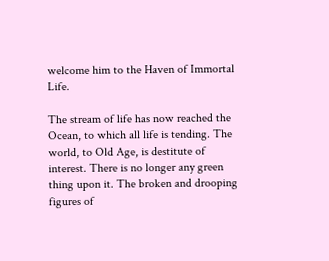welcome him to the Haven of Immortal Life.

The stream of life has now reached the Ocean, to which all life is tending. The world, to Old Age, is destitute of interest. There is no longer any green thing upon it. The broken and drooping figures of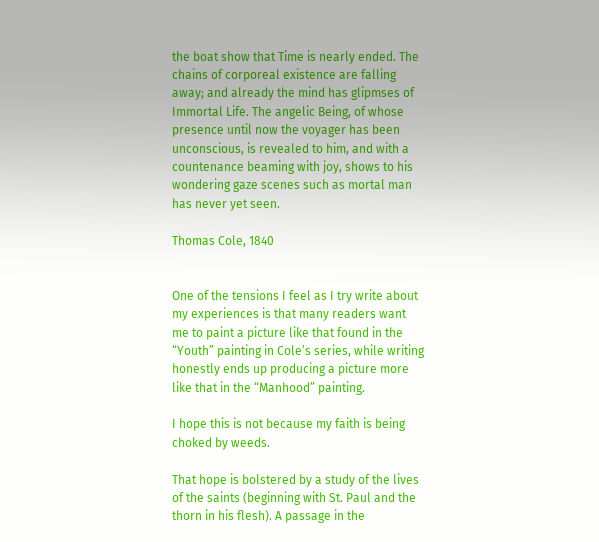the boat show that Time is nearly ended. The chains of corporeal existence are falling away; and already the mind has glipmses of Immortal Life. The angelic Being, of whose presence until now the voyager has been unconscious, is revealed to him, and with a countenance beaming with joy, shows to his wondering gaze scenes such as mortal man has never yet seen.

Thomas Cole, 1840


One of the tensions I feel as I try write about my experiences is that many readers want me to paint a picture like that found in the “Youth” painting in Cole’s series, while writing honestly ends up producing a picture more like that in the “Manhood” painting.

I hope this is not because my faith is being choked by weeds.

That hope is bolstered by a study of the lives of the saints (beginning with St. Paul and the thorn in his flesh). A passage in the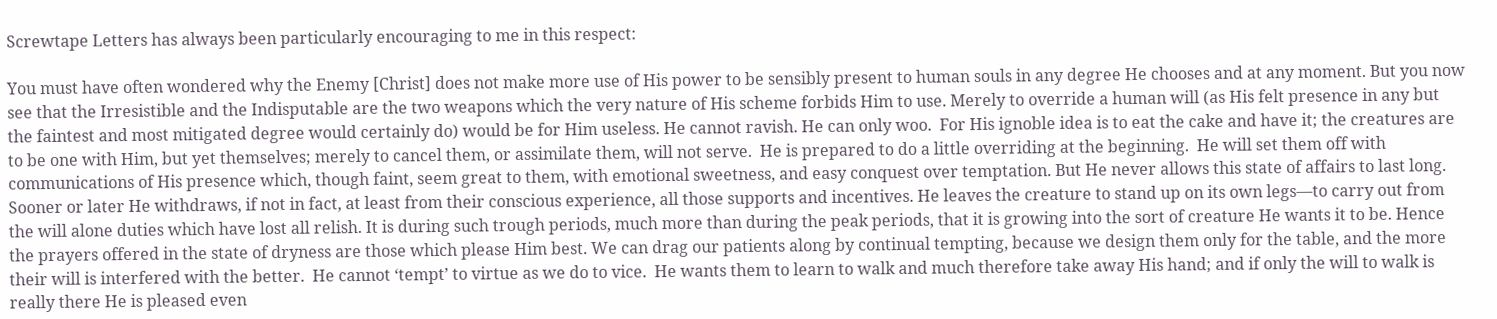Screwtape Letters has always been particularly encouraging to me in this respect:

You must have often wondered why the Enemy [Christ] does not make more use of His power to be sensibly present to human souls in any degree He chooses and at any moment. But you now see that the Irresistible and the Indisputable are the two weapons which the very nature of His scheme forbids Him to use. Merely to override a human will (as His felt presence in any but the faintest and most mitigated degree would certainly do) would be for Him useless. He cannot ravish. He can only woo.  For His ignoble idea is to eat the cake and have it; the creatures are to be one with Him, but yet themselves; merely to cancel them, or assimilate them, will not serve.  He is prepared to do a little overriding at the beginning.  He will set them off with communications of His presence which, though faint, seem great to them, with emotional sweetness, and easy conquest over temptation. But He never allows this state of affairs to last long. Sooner or later He withdraws, if not in fact, at least from their conscious experience, all those supports and incentives. He leaves the creature to stand up on its own legs—to carry out from the will alone duties which have lost all relish. It is during such trough periods, much more than during the peak periods, that it is growing into the sort of creature He wants it to be. Hence the prayers offered in the state of dryness are those which please Him best. We can drag our patients along by continual tempting, because we design them only for the table, and the more their will is interfered with the better.  He cannot ‘tempt’ to virtue as we do to vice.  He wants them to learn to walk and much therefore take away His hand; and if only the will to walk is really there He is pleased even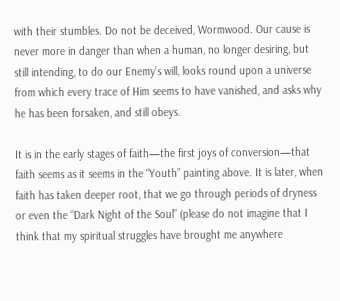with their stumbles. Do not be deceived, Wormwood. Our cause is never more in danger than when a human, no longer desiring, but still intending, to do our Enemy’s will, looks round upon a universe from which every trace of Him seems to have vanished, and asks why he has been forsaken, and still obeys.

It is in the early stages of faith—the first joys of conversion—that faith seems as it seems in the “Youth” painting above. It is later, when faith has taken deeper root, that we go through periods of dryness or even the “Dark Night of the Soul” (please do not imagine that I think that my spiritual struggles have brought me anywhere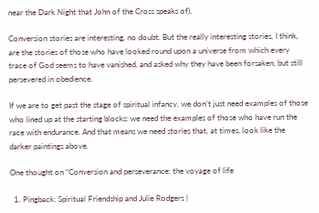near the Dark Night that John of the Cross speaks of).

Conversion stories are interesting, no doubt. But the really interesting stories, I think, are the stories of those who have looked round upon a universe from which every trace of God seems to have vanished, and asked why they have been forsaken, but still persevered in obedience.

If we are to get past the stage of spiritual infancy, we don’t just need examples of those who lined up at the starting blocks: we need the examples of those who have run the race with endurance. And that means we need stories that, at times, look like the darker paintings above.

One thought on “Conversion and perseverance: the voyage of life

  1. Pingback: Spiritual Friendship and Julie Rodgers |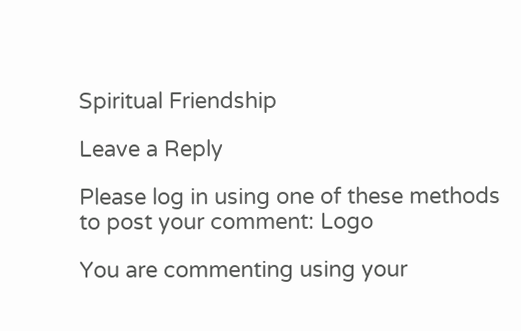Spiritual Friendship

Leave a Reply

Please log in using one of these methods to post your comment: Logo

You are commenting using your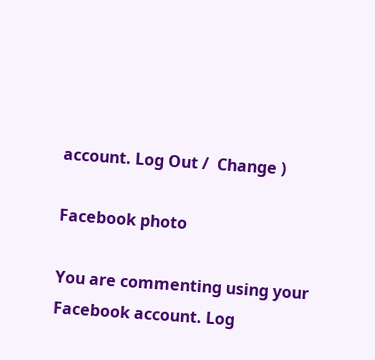account. Log Out /  Change )

Facebook photo

You are commenting using your Facebook account. Log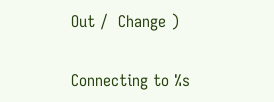Out /  Change )

Connecting to %s